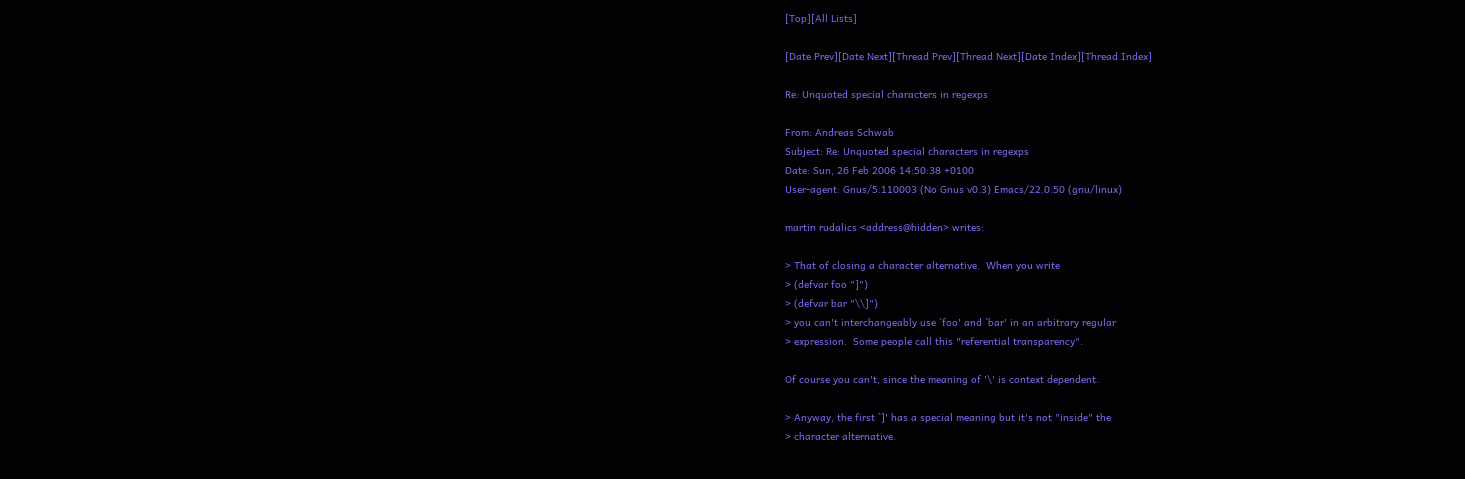[Top][All Lists]

[Date Prev][Date Next][Thread Prev][Thread Next][Date Index][Thread Index]

Re: Unquoted special characters in regexps

From: Andreas Schwab
Subject: Re: Unquoted special characters in regexps
Date: Sun, 26 Feb 2006 14:50:38 +0100
User-agent: Gnus/5.110003 (No Gnus v0.3) Emacs/22.0.50 (gnu/linux)

martin rudalics <address@hidden> writes:

> That of closing a character alternative.  When you write
> (defvar foo "]")
> (defvar bar "\\]")
> you can't interchangeably use `foo' and `bar' in an arbitrary regular
> expression.  Some people call this "referential transparency".

Of course you can't, since the meaning of '\' is context dependent.

> Anyway, the first `]' has a special meaning but it's not "inside" the
> character alternative.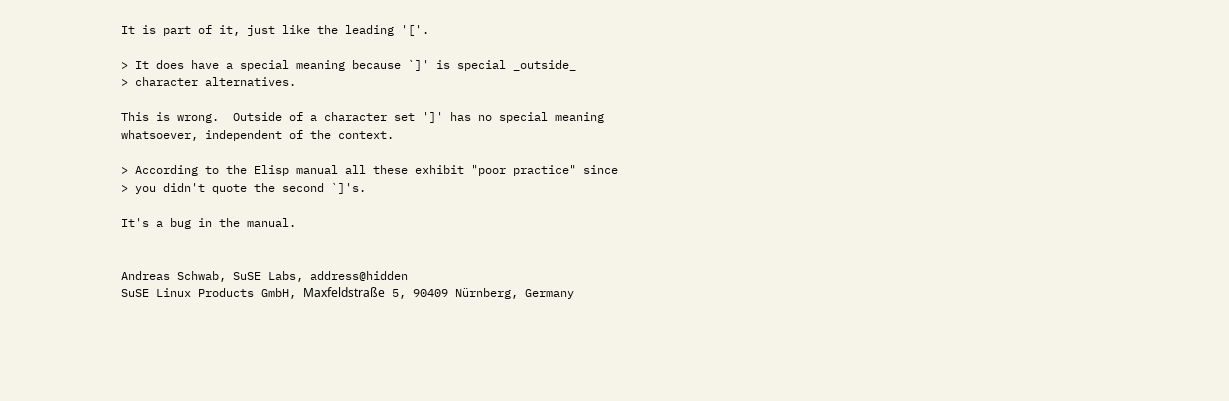It is part of it, just like the leading '['.

> It does have a special meaning because `]' is special _outside_
> character alternatives.

This is wrong.  Outside of a character set ']' has no special meaning
whatsoever, independent of the context.

> According to the Elisp manual all these exhibit "poor practice" since
> you didn't quote the second `]'s.

It's a bug in the manual.


Andreas Schwab, SuSE Labs, address@hidden
SuSE Linux Products GmbH, Maxfeldstraße 5, 90409 Nürnberg, Germany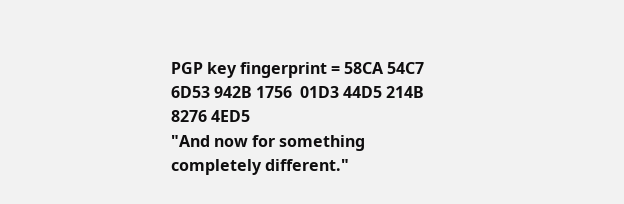PGP key fingerprint = 58CA 54C7 6D53 942B 1756  01D3 44D5 214B 8276 4ED5
"And now for something completely different."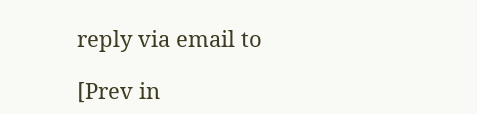reply via email to

[Prev in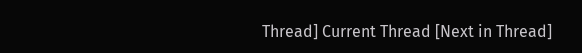Thread] Current Thread [Next in Thread]